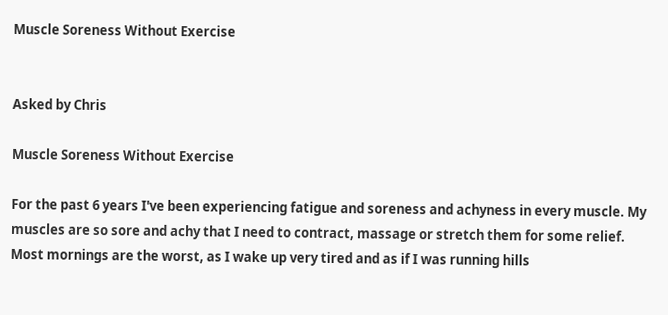Muscle Soreness Without Exercise


Asked by Chris

Muscle Soreness Without Exercise

For the past 6 years I've been experiencing fatigue and soreness and achyness in every muscle. My muscles are so sore and achy that I need to contract, massage or stretch them for some relief. Most mornings are the worst, as I wake up very tired and as if I was running hills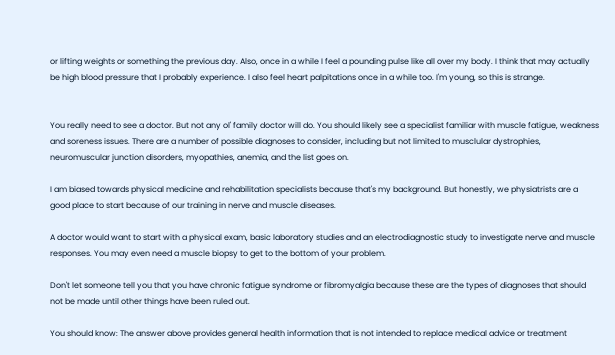or lifting weights or something the previous day. Also, once in a while I feel a pounding pulse like all over my body. I think that may actually be high blood pressure that I probably experience. I also feel heart palpitations once in a while too. I'm young, so this is strange.


You really need to see a doctor. But not any ol' family doctor will do. You should likely see a specialist familiar with muscle fatigue, weakness and soreness issues. There are a number of possible diagnoses to consider, including but not limited to musclular dystrophies, neuromuscular junction disorders, myopathies, anemia, and the list goes on.

I am biased towards physical medicine and rehabilitation specialists because that's my background. But honestly, we physiatrists are a good place to start because of our training in nerve and muscle diseases.

A doctor would want to start with a physical exam, basic laboratory studies and an electrodiagnostic study to investigate nerve and muscle responses. You may even need a muscle biopsy to get to the bottom of your problem.

Don't let someone tell you that you have chronic fatigue syndrome or fibromyalgia because these are the types of diagnoses that should not be made until other things have been ruled out.

You should know: The answer above provides general health information that is not intended to replace medical advice or treatment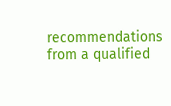recommendations from a qualified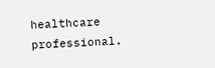healthcare professional.